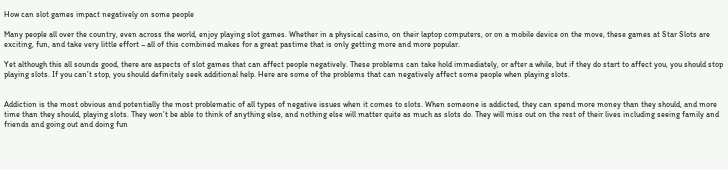How can slot games impact negatively on some people

Many people all over the country, even across the world, enjoy playing slot games. Whether in a physical casino, on their laptop computers, or on a mobile device on the move, these games at Star Slots are exciting, fun, and take very little effort – all of this combined makes for a great pastime that is only getting more and more popular.

Yet although this all sounds good, there are aspects of slot games that can affect people negatively. These problems can take hold immediately, or after a while, but if they do start to affect you, you should stop playing slots. If you can’t stop, you should definitely seek additional help. Here are some of the problems that can negatively affect some people when playing slots.


Addiction is the most obvious and potentially the most problematic of all types of negative issues when it comes to slots. When someone is addicted, they can spend more money than they should, and more time than they should, playing slots. They won’t be able to think of anything else, and nothing else will matter quite as much as slots do. They will miss out on the rest of their lives including seeing family and friends and going out and doing fun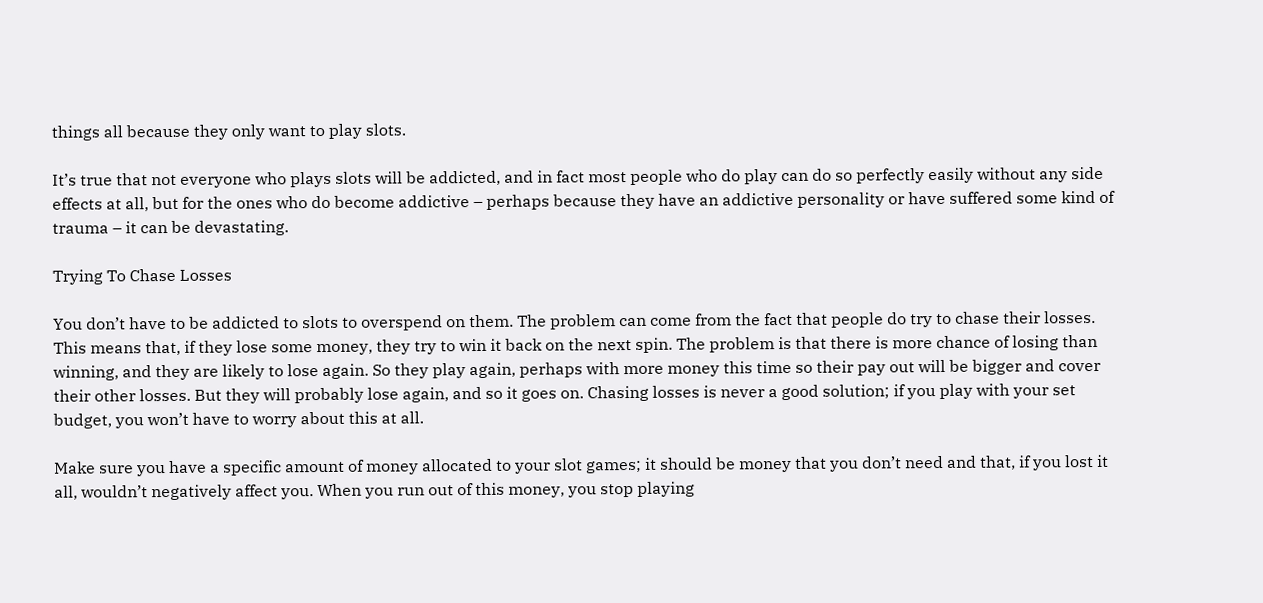things all because they only want to play slots.

It’s true that not everyone who plays slots will be addicted, and in fact most people who do play can do so perfectly easily without any side effects at all, but for the ones who do become addictive – perhaps because they have an addictive personality or have suffered some kind of trauma – it can be devastating.

Trying To Chase Losses

You don’t have to be addicted to slots to overspend on them. The problem can come from the fact that people do try to chase their losses. This means that, if they lose some money, they try to win it back on the next spin. The problem is that there is more chance of losing than winning, and they are likely to lose again. So they play again, perhaps with more money this time so their pay out will be bigger and cover their other losses. But they will probably lose again, and so it goes on. Chasing losses is never a good solution; if you play with your set budget, you won’t have to worry about this at all.

Make sure you have a specific amount of money allocated to your slot games; it should be money that you don’t need and that, if you lost it all, wouldn’t negatively affect you. When you run out of this money, you stop playing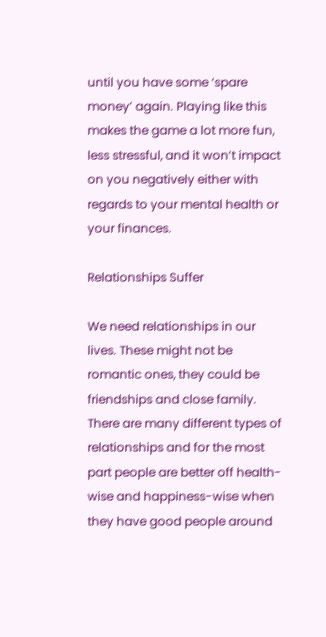until you have some ‘spare money’ again. Playing like this makes the game a lot more fun, less stressful, and it won’t impact on you negatively either with regards to your mental health or your finances.

Relationships Suffer

We need relationships in our lives. These might not be romantic ones, they could be friendships and close family. There are many different types of relationships and for the most part people are better off health-wise and happiness-wise when they have good people around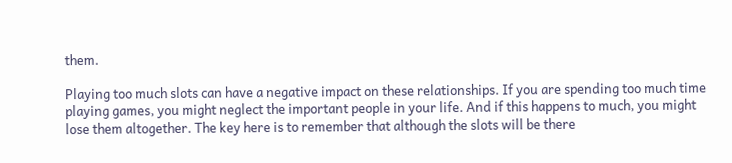them.

Playing too much slots can have a negative impact on these relationships. If you are spending too much time playing games, you might neglect the important people in your life. And if this happens to much, you might lose them altogether. The key here is to remember that although the slots will be there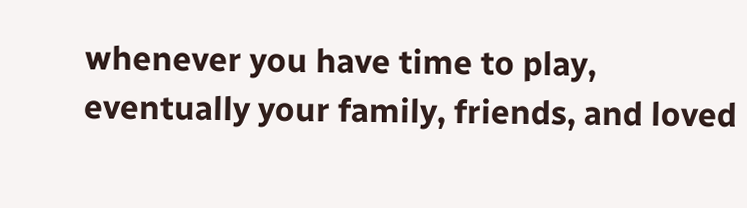whenever you have time to play, eventually your family, friends, and loved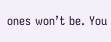ones won’t be. You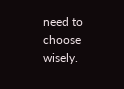need to choose wisely.